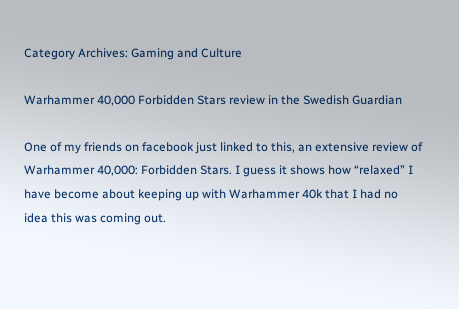Category Archives: Gaming and Culture

Warhammer 40,000 Forbidden Stars review in the Swedish Guardian

One of my friends on facebook just linked to this, an extensive review of Warhammer 40,000: Forbidden Stars. I guess it shows how “relaxed” I have become about keeping up with Warhammer 40k that I had no idea this was coming out.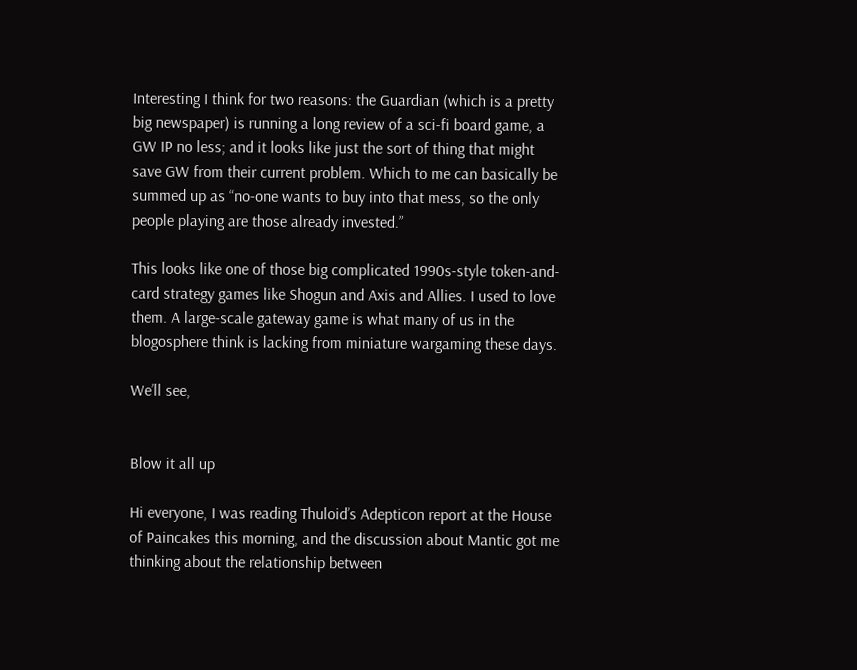Interesting I think for two reasons: the Guardian (which is a pretty big newspaper) is running a long review of a sci-fi board game, a GW IP no less; and it looks like just the sort of thing that might save GW from their current problem. Which to me can basically be summed up as “no-one wants to buy into that mess, so the only people playing are those already invested.”

This looks like one of those big complicated 1990s-style token-and-card strategy games like Shogun and Axis and Allies. I used to love them. A large-scale gateway game is what many of us in the blogosphere think is lacking from miniature wargaming these days.

We’ll see,


Blow it all up

Hi everyone, I was reading Thuloid’s Adepticon report at the House of Paincakes this morning, and the discussion about Mantic got me thinking about the relationship between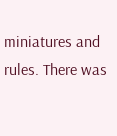miniatures and rules. There was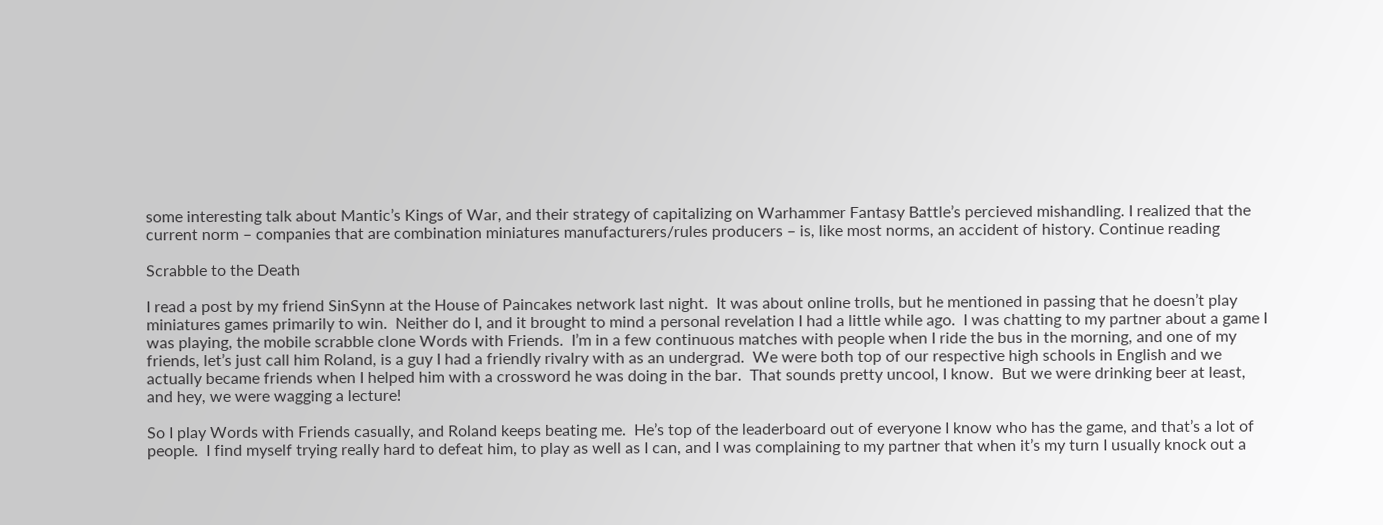some interesting talk about Mantic’s Kings of War, and their strategy of capitalizing on Warhammer Fantasy Battle’s percieved mishandling. I realized that the current norm – companies that are combination miniatures manufacturers/rules producers – is, like most norms, an accident of history. Continue reading

Scrabble to the Death

I read a post by my friend SinSynn at the House of Paincakes network last night.  It was about online trolls, but he mentioned in passing that he doesn’t play miniatures games primarily to win.  Neither do I, and it brought to mind a personal revelation I had a little while ago.  I was chatting to my partner about a game I was playing, the mobile scrabble clone Words with Friends.  I’m in a few continuous matches with people when I ride the bus in the morning, and one of my friends, let’s just call him Roland, is a guy I had a friendly rivalry with as an undergrad.  We were both top of our respective high schools in English and we actually became friends when I helped him with a crossword he was doing in the bar.  That sounds pretty uncool, I know.  But we were drinking beer at least, and hey, we were wagging a lecture!

So I play Words with Friends casually, and Roland keeps beating me.  He’s top of the leaderboard out of everyone I know who has the game, and that’s a lot of people.  I find myself trying really hard to defeat him, to play as well as I can, and I was complaining to my partner that when it’s my turn I usually knock out a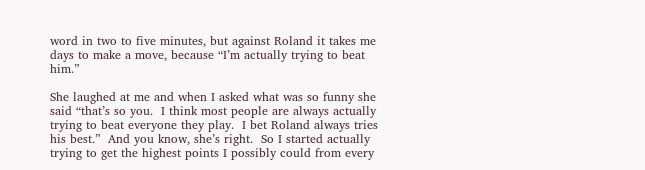word in two to five minutes, but against Roland it takes me days to make a move, because “I’m actually trying to beat him.”

She laughed at me and when I asked what was so funny she said “that’s so you.  I think most people are always actually trying to beat everyone they play.  I bet Roland always tries his best.”  And you know, she’s right.  So I started actually trying to get the highest points I possibly could from every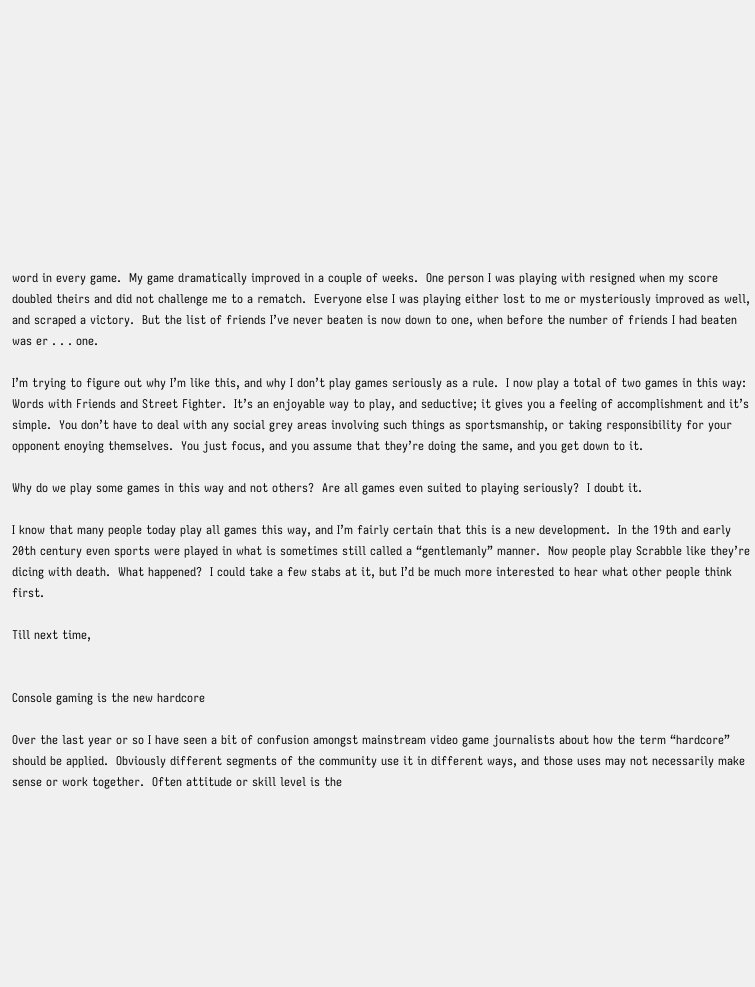word in every game.  My game dramatically improved in a couple of weeks.  One person I was playing with resigned when my score doubled theirs and did not challenge me to a rematch.  Everyone else I was playing either lost to me or mysteriously improved as well, and scraped a victory.  But the list of friends I’ve never beaten is now down to one, when before the number of friends I had beaten was er . . . one.

I’m trying to figure out why I’m like this, and why I don’t play games seriously as a rule.  I now play a total of two games in this way: Words with Friends and Street Fighter.  It’s an enjoyable way to play, and seductive; it gives you a feeling of accomplishment and it’s simple.  You don’t have to deal with any social grey areas involving such things as sportsmanship, or taking responsibility for your opponent enoying themselves.  You just focus, and you assume that they’re doing the same, and you get down to it.

Why do we play some games in this way and not others?  Are all games even suited to playing seriously?  I doubt it.

I know that many people today play all games this way, and I’m fairly certain that this is a new development.  In the 19th and early 20th century even sports were played in what is sometimes still called a “gentlemanly” manner.  Now people play Scrabble like they’re dicing with death.  What happened?  I could take a few stabs at it, but I’d be much more interested to hear what other people think first.

Till next time,


Console gaming is the new hardcore

Over the last year or so I have seen a bit of confusion amongst mainstream video game journalists about how the term “hardcore” should be applied.  Obviously different segments of the community use it in different ways, and those uses may not necessarily make sense or work together.  Often attitude or skill level is the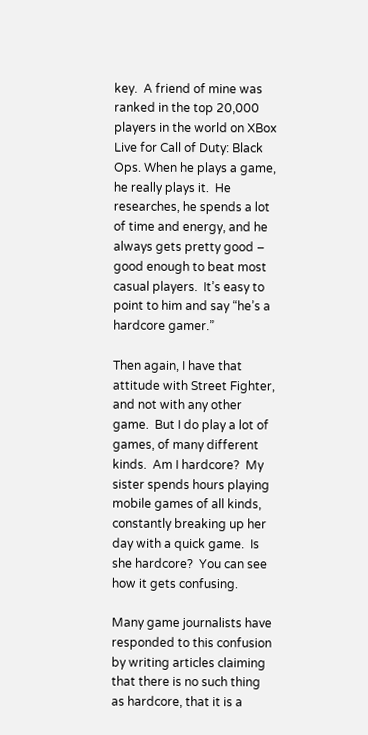key.  A friend of mine was ranked in the top 20,000 players in the world on XBox Live for Call of Duty: Black Ops. When he plays a game, he really plays it.  He researches, he spends a lot of time and energy, and he always gets pretty good – good enough to beat most casual players.  It’s easy to point to him and say “he’s a hardcore gamer.”

Then again, I have that attitude with Street Fighter, and not with any other game.  But I do play a lot of games, of many different kinds.  Am I hardcore?  My sister spends hours playing mobile games of all kinds, constantly breaking up her day with a quick game.  Is she hardcore?  You can see how it gets confusing.

Many game journalists have responded to this confusion by writing articles claiming that there is no such thing as hardcore, that it is a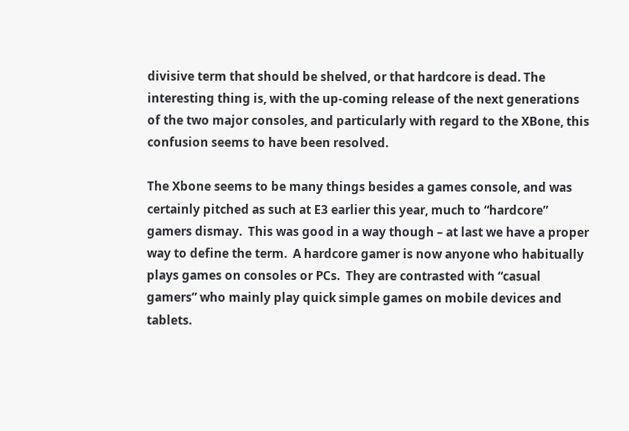divisive term that should be shelved, or that hardcore is dead. The interesting thing is, with the up-coming release of the next generations of the two major consoles, and particularly with regard to the XBone, this confusion seems to have been resolved.

The Xbone seems to be many things besides a games console, and was certainly pitched as such at E3 earlier this year, much to “hardcore” gamers dismay.  This was good in a way though – at last we have a proper way to define the term.  A hardcore gamer is now anyone who habitually plays games on consoles or PCs.  They are contrasted with “casual gamers” who mainly play quick simple games on mobile devices and tablets.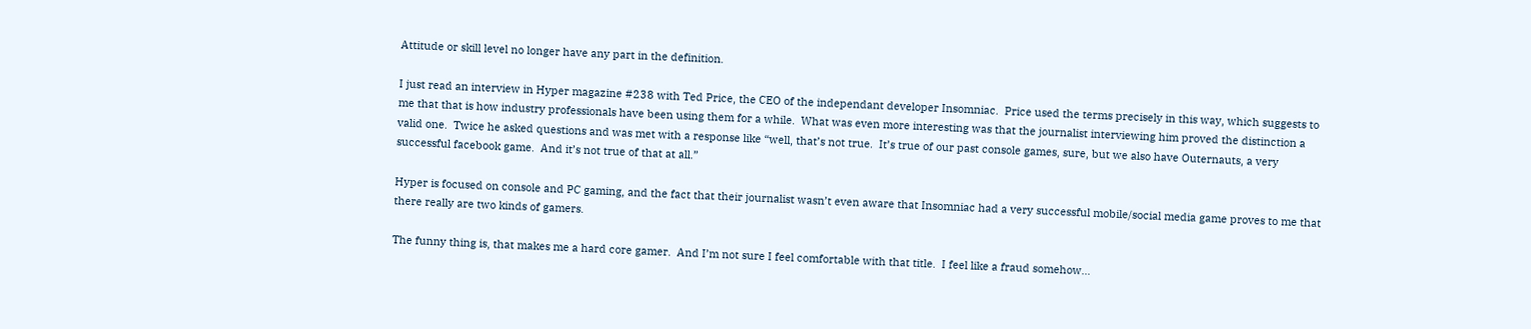Attitude or skill level no longer have any part in the definition.

I just read an interview in Hyper magazine #238 with Ted Price, the CEO of the independant developer Insomniac.  Price used the terms precisely in this way, which suggests to me that that is how industry professionals have been using them for a while.  What was even more interesting was that the journalist interviewing him proved the distinction a valid one.  Twice he asked questions and was met with a response like “well, that’s not true.  It’s true of our past console games, sure, but we also have Outernauts, a very successful facebook game.  And it’s not true of that at all.”

Hyper is focused on console and PC gaming, and the fact that their journalist wasn’t even aware that Insomniac had a very successful mobile/social media game proves to me that there really are two kinds of gamers.

The funny thing is, that makes me a hard core gamer.  And I’m not sure I feel comfortable with that title.  I feel like a fraud somehow…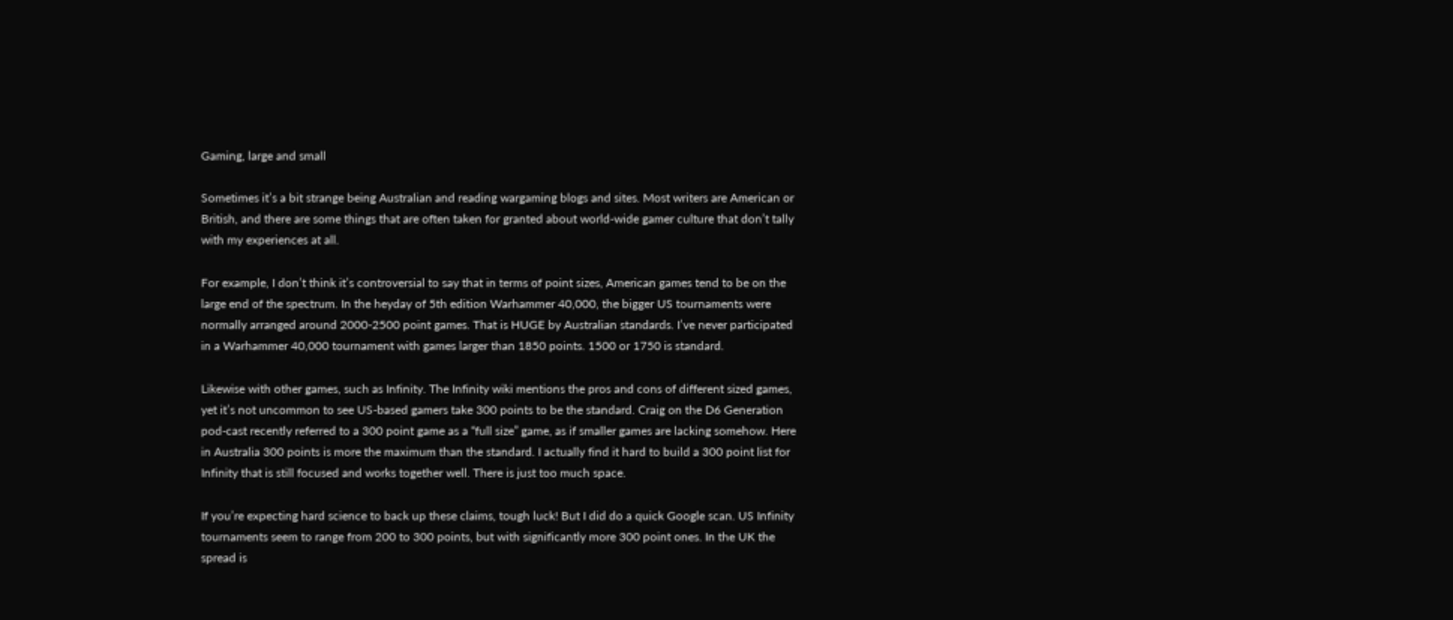Gaming, large and small

Sometimes it’s a bit strange being Australian and reading wargaming blogs and sites. Most writers are American or British, and there are some things that are often taken for granted about world-wide gamer culture that don’t tally with my experiences at all.

For example, I don’t think it’s controversial to say that in terms of point sizes, American games tend to be on the large end of the spectrum. In the heyday of 5th edition Warhammer 40,000, the bigger US tournaments were normally arranged around 2000-2500 point games. That is HUGE by Australian standards. I’ve never participated in a Warhammer 40,000 tournament with games larger than 1850 points. 1500 or 1750 is standard.

Likewise with other games, such as Infinity. The Infinity wiki mentions the pros and cons of different sized games, yet it’s not uncommon to see US-based gamers take 300 points to be the standard. Craig on the D6 Generation pod-cast recently referred to a 300 point game as a “full size” game, as if smaller games are lacking somehow. Here in Australia 300 points is more the maximum than the standard. I actually find it hard to build a 300 point list for Infinity that is still focused and works together well. There is just too much space.

If you’re expecting hard science to back up these claims, tough luck! But I did do a quick Google scan. US Infinity tournaments seem to range from 200 to 300 points, but with significantly more 300 point ones. In the UK the spread is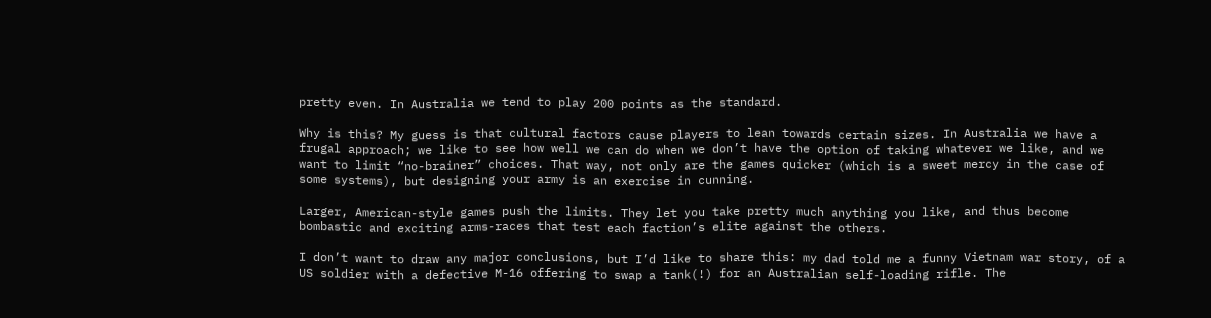pretty even. In Australia we tend to play 200 points as the standard.

Why is this? My guess is that cultural factors cause players to lean towards certain sizes. In Australia we have a frugal approach; we like to see how well we can do when we don’t have the option of taking whatever we like, and we want to limit “no-brainer” choices. That way, not only are the games quicker (which is a sweet mercy in the case of some systems), but designing your army is an exercise in cunning.

Larger, American-style games push the limits. They let you take pretty much anything you like, and thus become bombastic and exciting arms-races that test each faction’s elite against the others.

I don’t want to draw any major conclusions, but I’d like to share this: my dad told me a funny Vietnam war story, of a US soldier with a defective M-16 offering to swap a tank(!) for an Australian self-loading rifle. The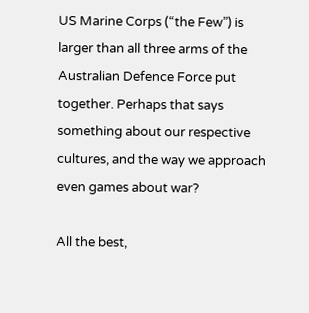US Marine Corps (“the Few”) is larger than all three arms of the Australian Defence Force put together. Perhaps that says something about our respective cultures, and the way we approach even games about war?

All the best,